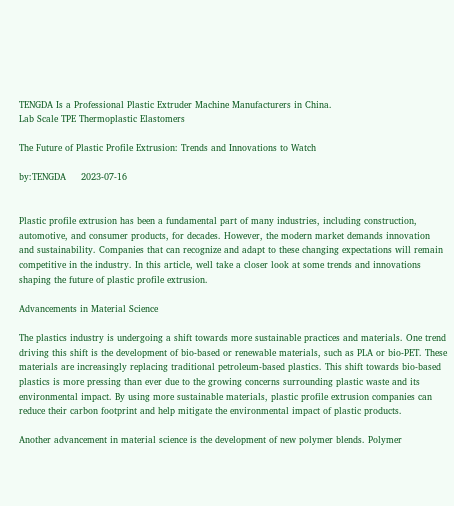TENGDA Is a Professional Plastic Extruder Machine Manufacturers in China.
Lab Scale TPE Thermoplastic Elastomers

The Future of Plastic Profile Extrusion: Trends and Innovations to Watch

by:TENGDA     2023-07-16


Plastic profile extrusion has been a fundamental part of many industries, including construction, automotive, and consumer products, for decades. However, the modern market demands innovation and sustainability. Companies that can recognize and adapt to these changing expectations will remain competitive in the industry. In this article, well take a closer look at some trends and innovations shaping the future of plastic profile extrusion.

Advancements in Material Science

The plastics industry is undergoing a shift towards more sustainable practices and materials. One trend driving this shift is the development of bio-based or renewable materials, such as PLA or bio-PET. These materials are increasingly replacing traditional petroleum-based plastics. This shift towards bio-based plastics is more pressing than ever due to the growing concerns surrounding plastic waste and its environmental impact. By using more sustainable materials, plastic profile extrusion companies can reduce their carbon footprint and help mitigate the environmental impact of plastic products.

Another advancement in material science is the development of new polymer blends. Polymer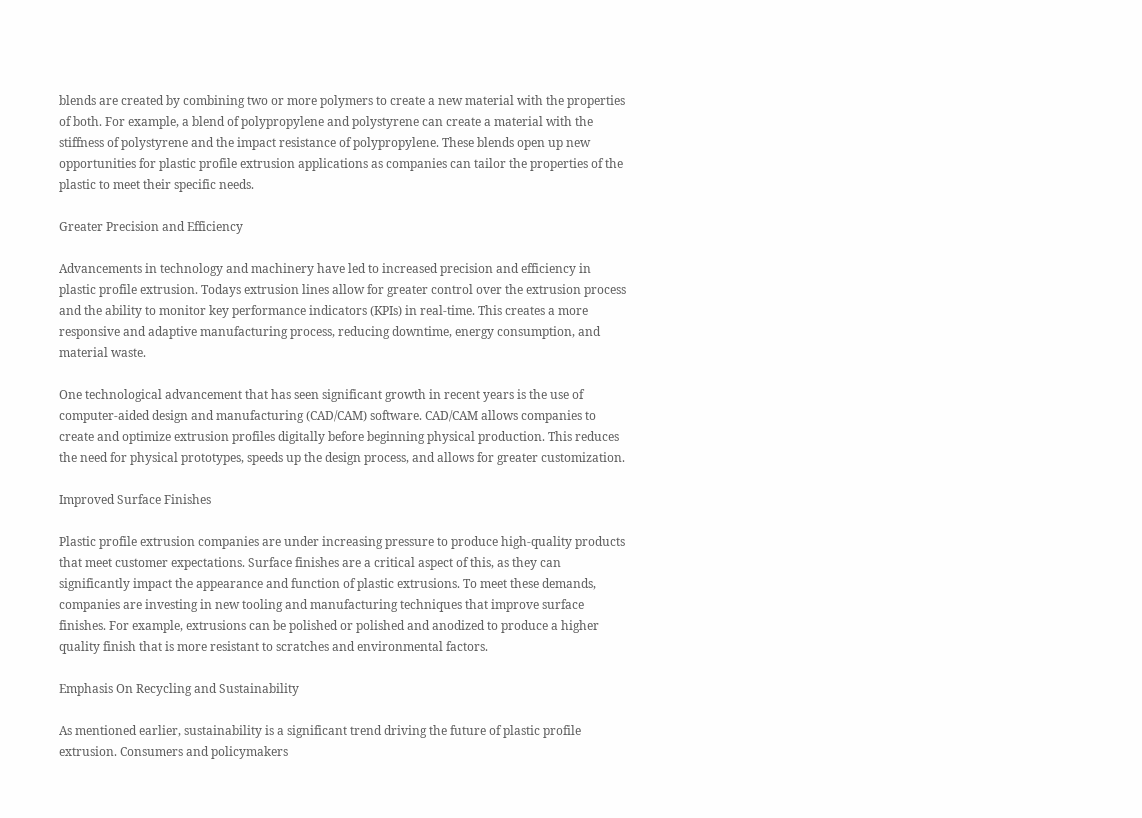blends are created by combining two or more polymers to create a new material with the properties of both. For example, a blend of polypropylene and polystyrene can create a material with the stiffness of polystyrene and the impact resistance of polypropylene. These blends open up new opportunities for plastic profile extrusion applications as companies can tailor the properties of the plastic to meet their specific needs.

Greater Precision and Efficiency

Advancements in technology and machinery have led to increased precision and efficiency in plastic profile extrusion. Todays extrusion lines allow for greater control over the extrusion process and the ability to monitor key performance indicators (KPIs) in real-time. This creates a more responsive and adaptive manufacturing process, reducing downtime, energy consumption, and material waste.

One technological advancement that has seen significant growth in recent years is the use of computer-aided design and manufacturing (CAD/CAM) software. CAD/CAM allows companies to create and optimize extrusion profiles digitally before beginning physical production. This reduces the need for physical prototypes, speeds up the design process, and allows for greater customization.

Improved Surface Finishes

Plastic profile extrusion companies are under increasing pressure to produce high-quality products that meet customer expectations. Surface finishes are a critical aspect of this, as they can significantly impact the appearance and function of plastic extrusions. To meet these demands, companies are investing in new tooling and manufacturing techniques that improve surface finishes. For example, extrusions can be polished or polished and anodized to produce a higher quality finish that is more resistant to scratches and environmental factors.

Emphasis On Recycling and Sustainability

As mentioned earlier, sustainability is a significant trend driving the future of plastic profile extrusion. Consumers and policymakers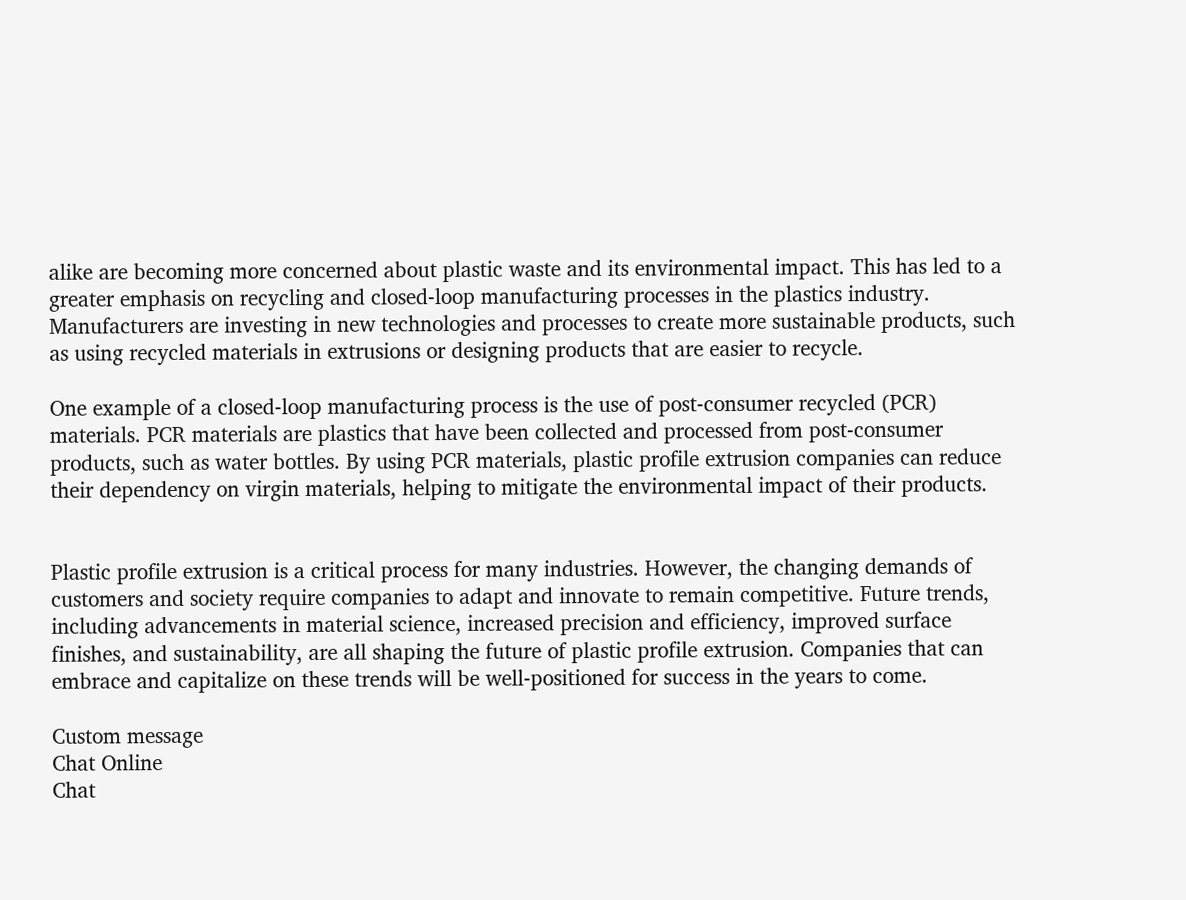alike are becoming more concerned about plastic waste and its environmental impact. This has led to a greater emphasis on recycling and closed-loop manufacturing processes in the plastics industry. Manufacturers are investing in new technologies and processes to create more sustainable products, such as using recycled materials in extrusions or designing products that are easier to recycle.

One example of a closed-loop manufacturing process is the use of post-consumer recycled (PCR) materials. PCR materials are plastics that have been collected and processed from post-consumer products, such as water bottles. By using PCR materials, plastic profile extrusion companies can reduce their dependency on virgin materials, helping to mitigate the environmental impact of their products.


Plastic profile extrusion is a critical process for many industries. However, the changing demands of customers and society require companies to adapt and innovate to remain competitive. Future trends, including advancements in material science, increased precision and efficiency, improved surface finishes, and sustainability, are all shaping the future of plastic profile extrusion. Companies that can embrace and capitalize on these trends will be well-positioned for success in the years to come.

Custom message
Chat Online
Chat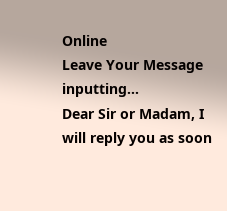Online
Leave Your Message inputting...
Dear Sir or Madam, I will reply you as soon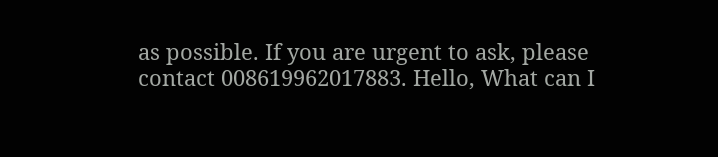as possible. If you are urgent to ask, please contact 008619962017883. Hello, What can I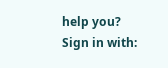help you?
Sign in with: